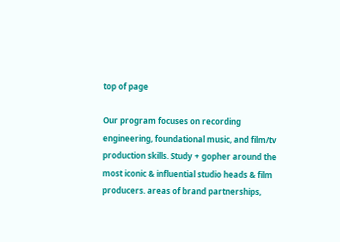top of page

Our program focuses on recording engineering, foundational music, and film/tv production skills. Study + gopher around the most iconic & influential studio heads & film producers. areas of brand partnerships,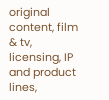original content, film & tv, licensing, IP and product lines,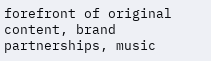forefront of original content, brand partnerships, music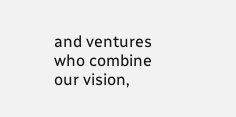and ventures who combine our vision,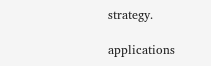strategy.

applications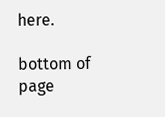here.

bottom of page